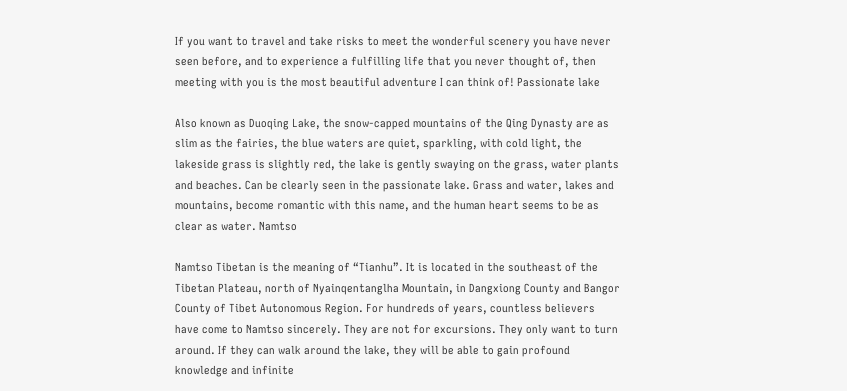If you want to travel and take risks to meet the wonderful scenery you have never seen before, and to experience a fulfilling life that you never thought of, then meeting with you is the most beautiful adventure I can think of! Passionate lake

Also known as Duoqing Lake, the snow-capped mountains of the Qing Dynasty are as slim as the fairies, the blue waters are quiet, sparkling, with cold light, the lakeside grass is slightly red, the lake is gently swaying on the grass, water plants and beaches. Can be clearly seen in the passionate lake. Grass and water, lakes and mountains, become romantic with this name, and the human heart seems to be as clear as water. Namtso

Namtso Tibetan is the meaning of “Tianhu”. It is located in the southeast of the Tibetan Plateau, north of Nyainqentanglha Mountain, in Dangxiong County and Bangor County of Tibet Autonomous Region. For hundreds of years, countless believers have come to Namtso sincerely. They are not for excursions. They only want to turn around. If they can walk around the lake, they will be able to gain profound knowledge and infinite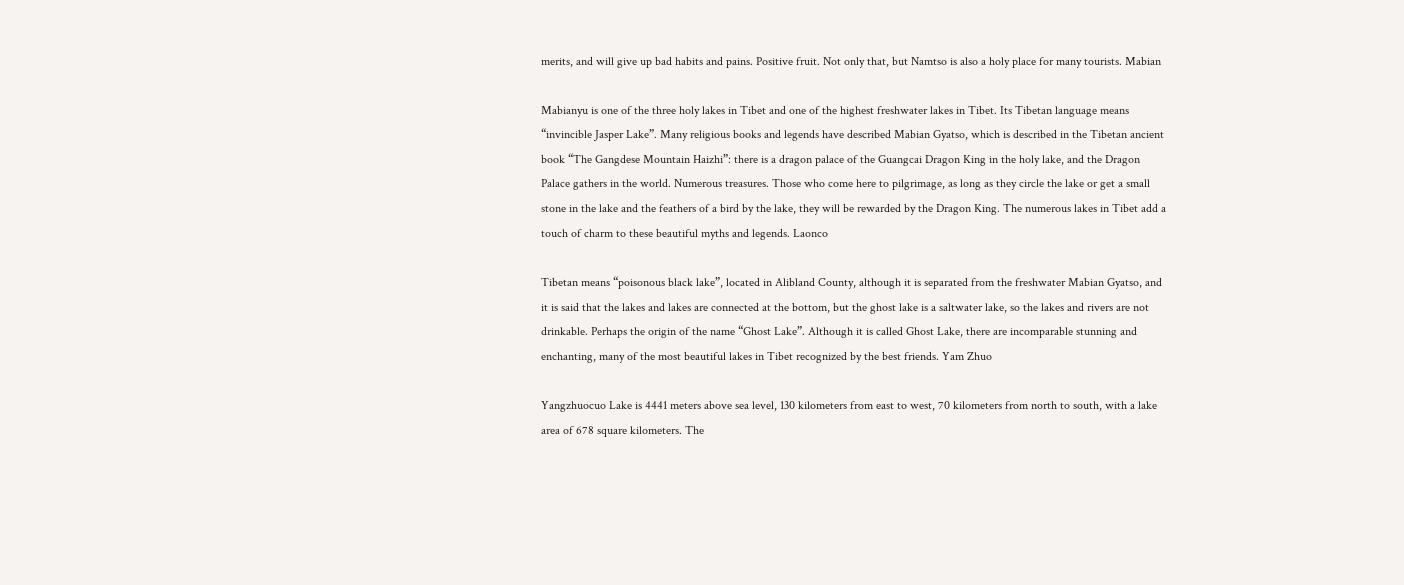merits, and will give up bad habits and pains. Positive fruit. Not only that, but Namtso is also a holy place for many tourists. Mabian

Mabianyu is one of the three holy lakes in Tibet and one of the highest freshwater lakes in Tibet. Its Tibetan language means “invincible Jasper Lake”. Many religious books and legends have described Mabian Gyatso, which is described in the Tibetan ancient book “The Gangdese Mountain Haizhi”: there is a dragon palace of the Guangcai Dragon King in the holy lake, and the Dragon Palace gathers in the world. Numerous treasures. Those who come here to pilgrimage, as long as they circle the lake or get a small stone in the lake and the feathers of a bird by the lake, they will be rewarded by the Dragon King. The numerous lakes in Tibet add a touch of charm to these beautiful myths and legends. Laonco

Tibetan means “poisonous black lake”, located in Alibland County, although it is separated from the freshwater Mabian Gyatso, and it is said that the lakes and lakes are connected at the bottom, but the ghost lake is a saltwater lake, so the lakes and rivers are not drinkable. Perhaps the origin of the name “Ghost Lake”. Although it is called Ghost Lake, there are incomparable stunning and enchanting, many of the most beautiful lakes in Tibet recognized by the best friends. Yam Zhuo

Yangzhuocuo Lake is 4441 meters above sea level, 130 kilometers from east to west, 70 kilometers from north to south, with a lake area of 678 square kilometers. The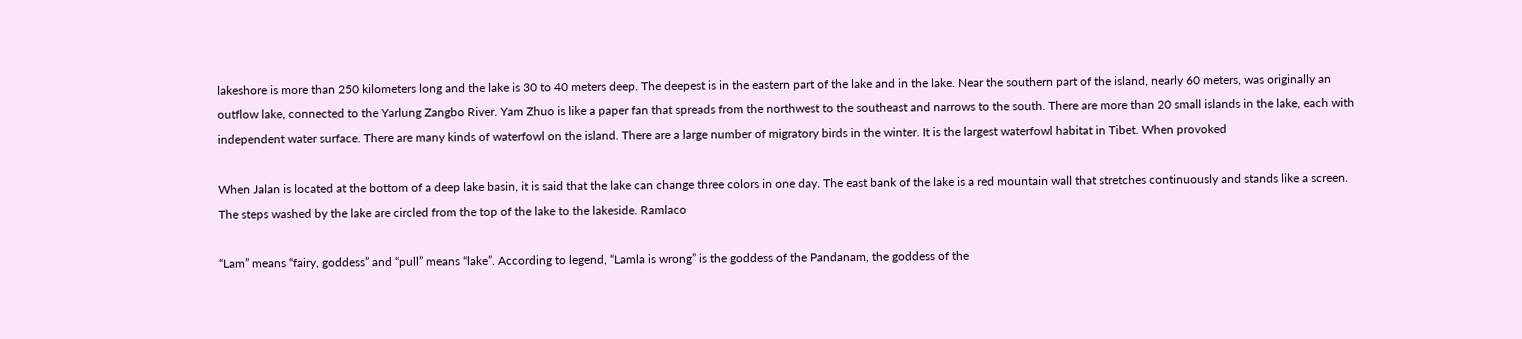lakeshore is more than 250 kilometers long and the lake is 30 to 40 meters deep. The deepest is in the eastern part of the lake and in the lake. Near the southern part of the island, nearly 60 meters, was originally an outflow lake, connected to the Yarlung Zangbo River. Yam Zhuo is like a paper fan that spreads from the northwest to the southeast and narrows to the south. There are more than 20 small islands in the lake, each with independent water surface. There are many kinds of waterfowl on the island. There are a large number of migratory birds in the winter. It is the largest waterfowl habitat in Tibet. When provoked

When Jalan is located at the bottom of a deep lake basin, it is said that the lake can change three colors in one day. The east bank of the lake is a red mountain wall that stretches continuously and stands like a screen. The steps washed by the lake are circled from the top of the lake to the lakeside. Ramlaco

“Lam” means “fairy, goddess” and “pull” means “lake”. According to legend, “Lamla is wrong” is the goddess of the Pandanam, the goddess of the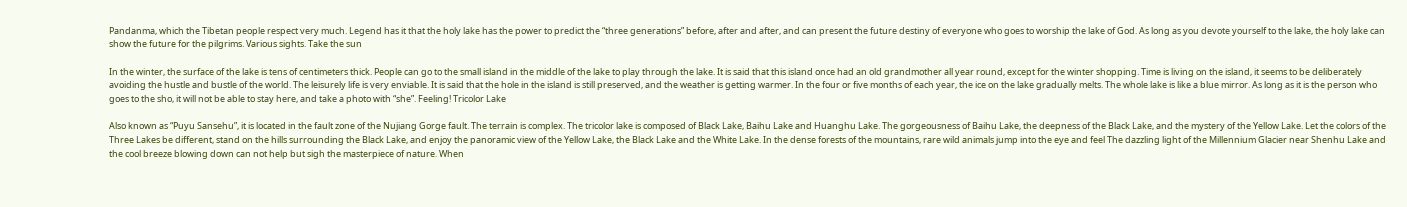Pandanma, which the Tibetan people respect very much. Legend has it that the holy lake has the power to predict the “three generations” before, after and after, and can present the future destiny of everyone who goes to worship the lake of God. As long as you devote yourself to the lake, the holy lake can show the future for the pilgrims. Various sights. Take the sun

In the winter, the surface of the lake is tens of centimeters thick. People can go to the small island in the middle of the lake to play through the lake. It is said that this island once had an old grandmother all year round, except for the winter shopping. Time is living on the island, it seems to be deliberately avoiding the hustle and bustle of the world. The leisurely life is very enviable. It is said that the hole in the island is still preserved, and the weather is getting warmer. In the four or five months of each year, the ice on the lake gradually melts. The whole lake is like a blue mirror. As long as it is the person who goes to the sho, it will not be able to stay here, and take a photo with “she”. Feeling! Tricolor Lake

Also known as “Puyu Sansehu”, it is located in the fault zone of the Nujiang Gorge fault. The terrain is complex. The tricolor lake is composed of Black Lake, Baihu Lake and Huanghu Lake. The gorgeousness of Baihu Lake, the deepness of the Black Lake, and the mystery of the Yellow Lake. Let the colors of the Three Lakes be different, stand on the hills surrounding the Black Lake, and enjoy the panoramic view of the Yellow Lake, the Black Lake and the White Lake. In the dense forests of the mountains, rare wild animals jump into the eye and feel The dazzling light of the Millennium Glacier near Shenhu Lake and the cool breeze blowing down can not help but sigh the masterpiece of nature. When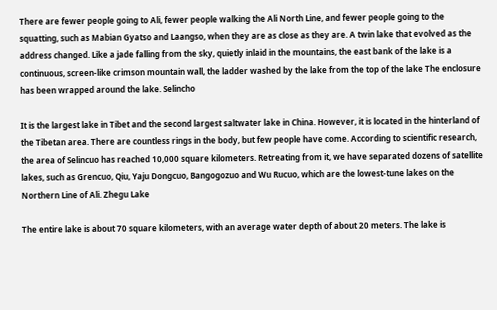There are fewer people going to Ali, fewer people walking the Ali North Line, and fewer people going to the squatting, such as Mabian Gyatso and Laangso, when they are as close as they are. A twin lake that evolved as the address changed. Like a jade falling from the sky, quietly inlaid in the mountains, the east bank of the lake is a continuous, screen-like crimson mountain wall, the ladder washed by the lake from the top of the lake The enclosure has been wrapped around the lake. Selincho

It is the largest lake in Tibet and the second largest saltwater lake in China. However, it is located in the hinterland of the Tibetan area. There are countless rings in the body, but few people have come. According to scientific research, the area of Selincuo has reached 10,000 square kilometers. Retreating from it, we have separated dozens of satellite lakes, such as Grencuo, Qiu, Yaju Dongcuo, Bangogozuo and Wu Rucuo, which are the lowest-tune lakes on the Northern Line of Ali. Zhegu Lake

The entire lake is about 70 square kilometers, with an average water depth of about 20 meters. The lake is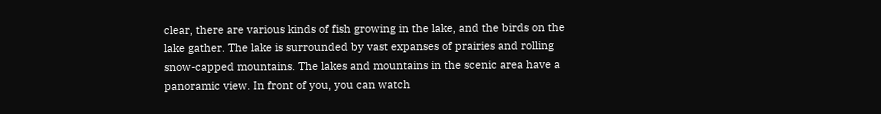clear, there are various kinds of fish growing in the lake, and the birds on the lake gather. The lake is surrounded by vast expanses of prairies and rolling snow-capped mountains. The lakes and mountains in the scenic area have a panoramic view. In front of you, you can watch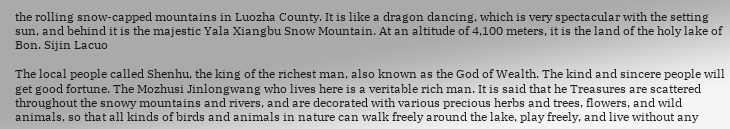the rolling snow-capped mountains in Luozha County. It is like a dragon dancing, which is very spectacular with the setting sun, and behind it is the majestic Yala Xiangbu Snow Mountain. At an altitude of 4,100 meters, it is the land of the holy lake of Bon. Sijin Lacuo

The local people called Shenhu, the king of the richest man, also known as the God of Wealth. The kind and sincere people will get good fortune. The Mozhusi Jinlongwang who lives here is a veritable rich man. It is said that he Treasures are scattered throughout the snowy mountains and rivers, and are decorated with various precious herbs and trees, flowers, and wild animals, so that all kinds of birds and animals in nature can walk freely around the lake, play freely, and live without any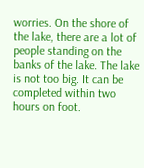worries. On the shore of the lake, there are a lot of people standing on the banks of the lake. The lake is not too big. It can be completed within two hours on foot.